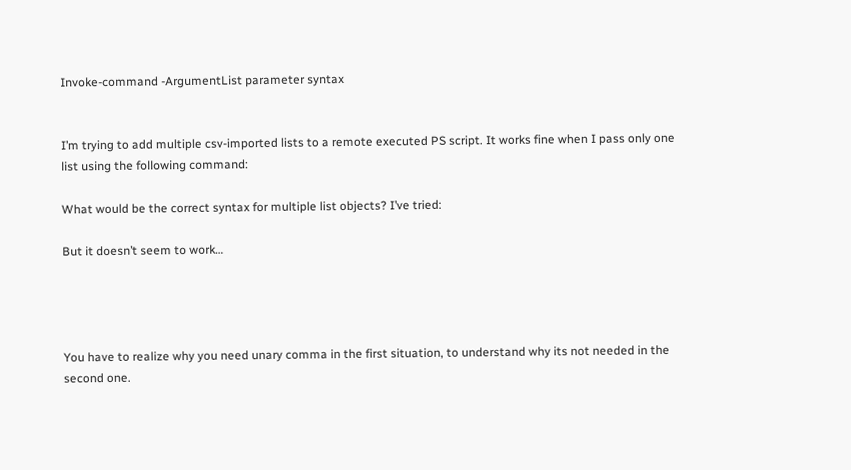Invoke-command -ArgumentList parameter syntax


I’m trying to add multiple csv-imported lists to a remote executed PS script. It works fine when I pass only one list using the following command:

What would be the correct syntax for multiple list objects? I’ve tried:

But it doesn’t seem to work…




You have to realize why you need unary comma in the first situation, to understand why its not needed in the second one.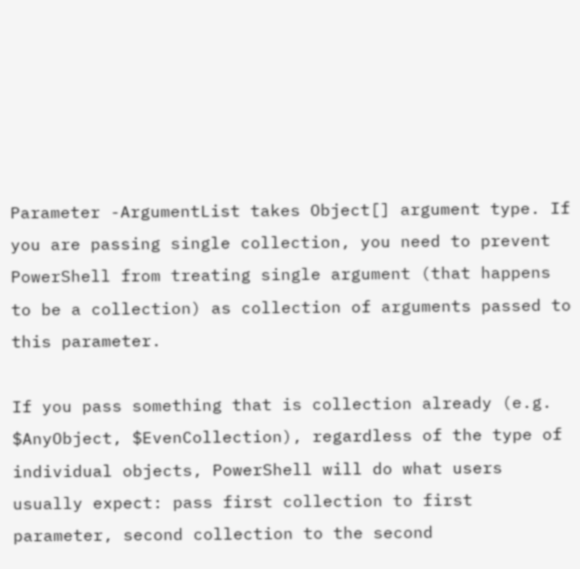Parameter -ArgumentList takes Object[] argument type. If you are passing single collection, you need to prevent PowerShell from treating single argument (that happens to be a collection) as collection of arguments passed to this parameter.

If you pass something that is collection already (e.g. $AnyObject, $EvenCollection), regardless of the type of individual objects, PowerShell will do what users usually expect: pass first collection to first parameter, second collection to the second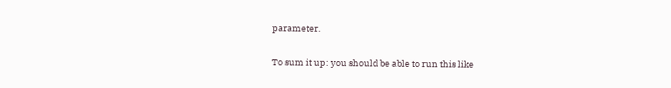parameter.

To sum it up: you should be able to run this like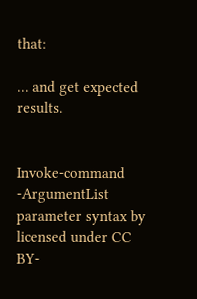that:

… and get expected results.


Invoke-command -ArgumentList parameter syntax by licensed under CC BY-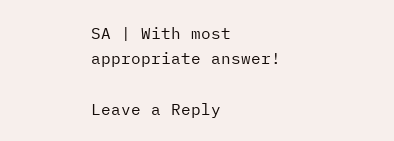SA | With most appropriate answer!

Leave a Reply